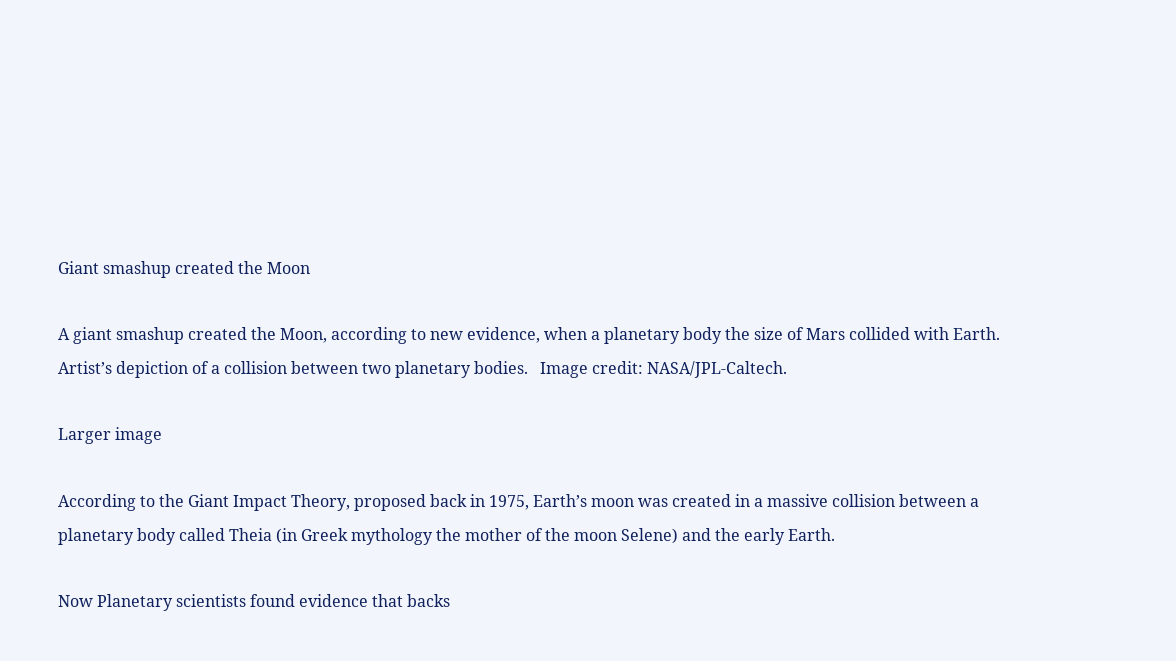Giant smashup created the Moon

A giant smashup created the Moon, according to new evidence, when a planetary body the size of Mars collided with Earth. Artist’s depiction of a collision between two planetary bodies.   Image credit: NASA/JPL-Caltech.

Larger image

According to the Giant Impact Theory, proposed back in 1975, Earth’s moon was created in a massive collision between a planetary body called Theia (in Greek mythology the mother of the moon Selene) and the early Earth.

Now Planetary scientists found evidence that backs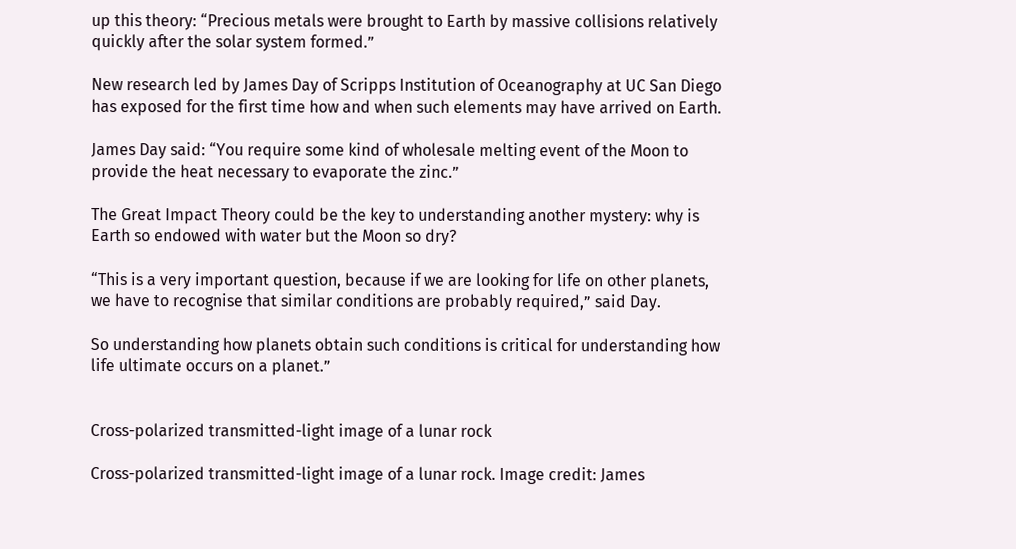up this theory: “Precious metals were brought to Earth by massive collisions relatively quickly after the solar system formed.”

New research led by James Day of Scripps Institution of Oceanography at UC San Diego has exposed for the first time how and when such elements may have arrived on Earth.

James Day said: “You require some kind of wholesale melting event of the Moon to provide the heat necessary to evaporate the zinc.”

The Great Impact Theory could be the key to understanding another mystery: why is Earth so endowed with water but the Moon so dry?

“This is a very important question, because if we are looking for life on other planets, we have to recognise that similar conditions are probably required,” said Day.

So understanding how planets obtain such conditions is critical for understanding how life ultimate occurs on a planet.”


Cross-polarized transmitted-light image of a lunar rock

Cross-polarized transmitted-light image of a lunar rock. Image credit: James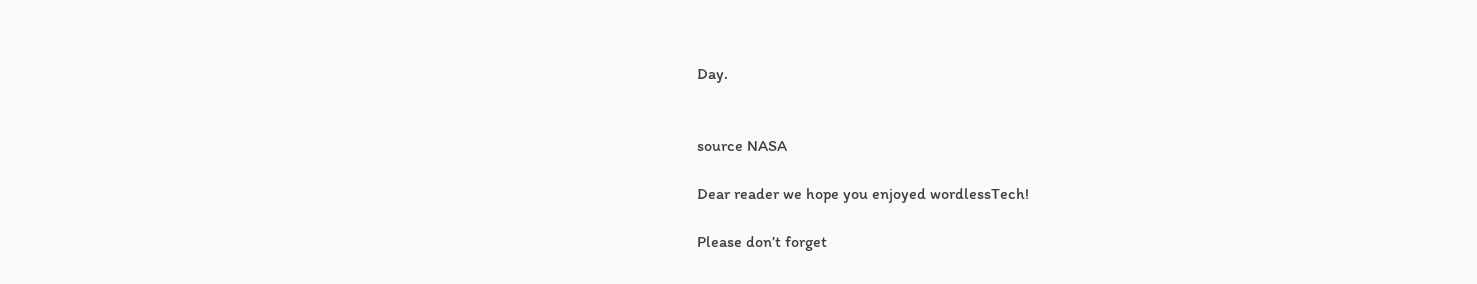Day.


source NASA

Dear reader we hope you enjoyed wordlessTech!

Please don’t forget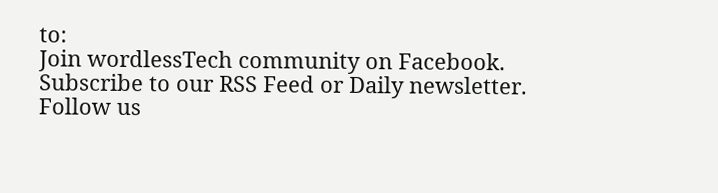to:
Join wordlessTech community on Facebook.
Subscribe to our RSS Feed or Daily newsletter.
Follow us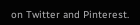on Twitter and Pinterest.